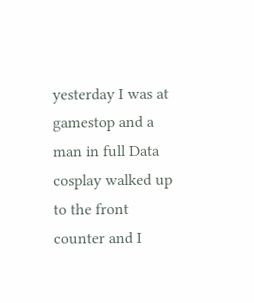yesterday I was at gamestop and a man in full Data cosplay walked up to the front counter and I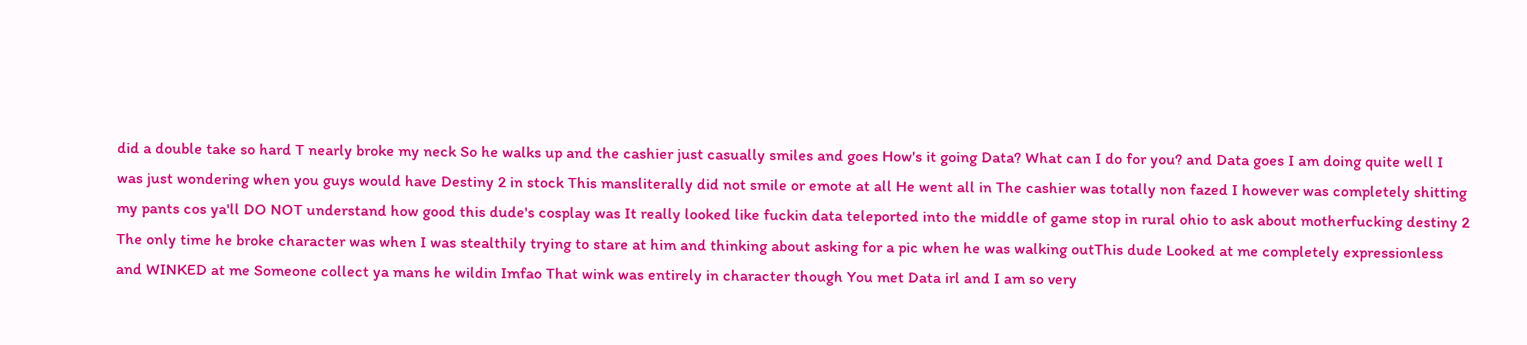did a double take so hard T nearly broke my neck So he walks up and the cashier just casually smiles and goes How's it going Data? What can I do for you? and Data goes I am doing quite well I was just wondering when you guys would have Destiny 2 in stock This mansliterally did not smile or emote at all He went all in The cashier was totally non fazed I however was completely shitting my pants cos ya'll DO NOT understand how good this dude's cosplay was It really looked like fuckin data teleported into the middle of game stop in rural ohio to ask about motherfucking destiny 2 The only time he broke character was when I was stealthily trying to stare at him and thinking about asking for a pic when he was walking outThis dude Looked at me completely expressionless and WINKED at me Someone collect ya mans he wildin Imfao That wink was entirely in character though You met Data irl and I am so very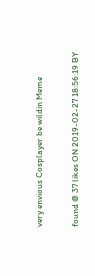very envious Cosplayer be wildin Meme

found @ 37 likes ON 2019-02-27 18:56:19 BY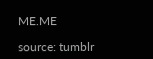ME.ME

source: tumblr